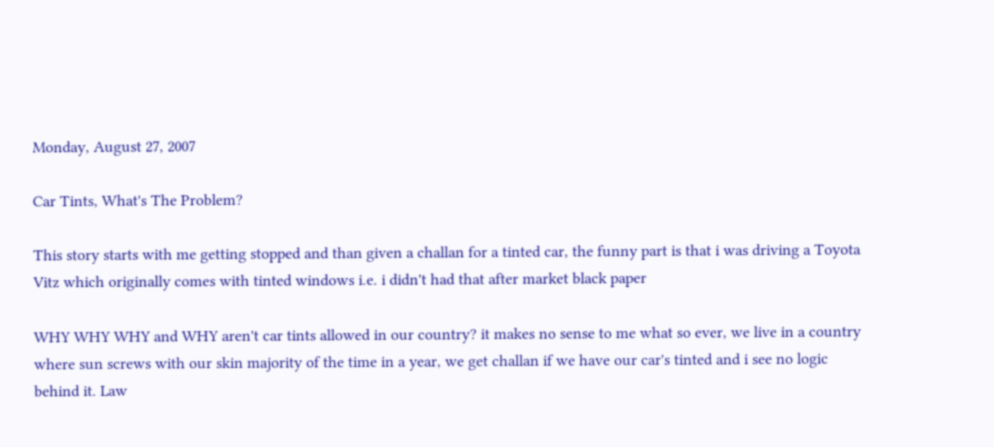Monday, August 27, 2007

Car Tints, What's The Problem?

This story starts with me getting stopped and than given a challan for a tinted car, the funny part is that i was driving a Toyota Vitz which originally comes with tinted windows i.e. i didn't had that after market black paper

WHY WHY WHY and WHY aren't car tints allowed in our country? it makes no sense to me what so ever, we live in a country where sun screws with our skin majority of the time in a year, we get challan if we have our car's tinted and i see no logic behind it. Law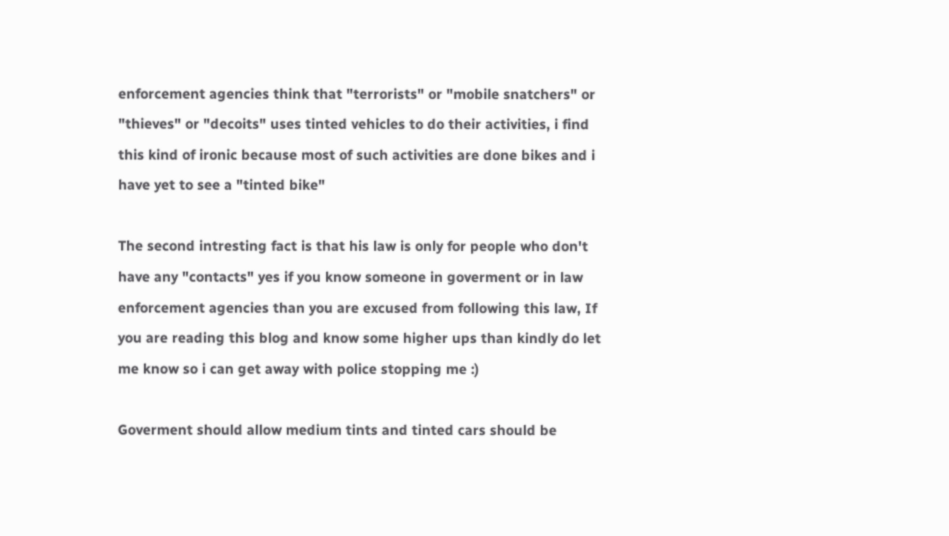enforcement agencies think that "terrorists" or "mobile snatchers" or "thieves" or "decoits" uses tinted vehicles to do their activities, i find this kind of ironic because most of such activities are done bikes and i have yet to see a "tinted bike"

The second intresting fact is that his law is only for people who don't have any "contacts" yes if you know someone in goverment or in law enforcement agencies than you are excused from following this law, If you are reading this blog and know some higher ups than kindly do let me know so i can get away with police stopping me :)

Goverment should allow medium tints and tinted cars should be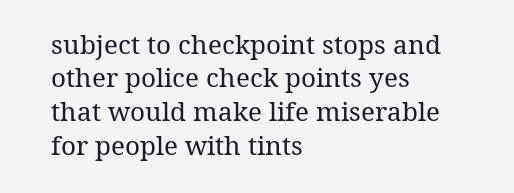subject to checkpoint stops and other police check points yes that would make life miserable for people with tints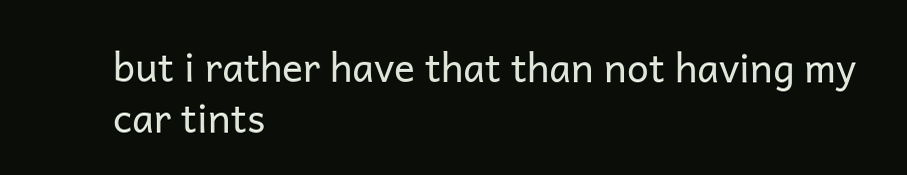but i rather have that than not having my car tints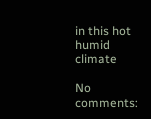in this hot humid climate

No comments: